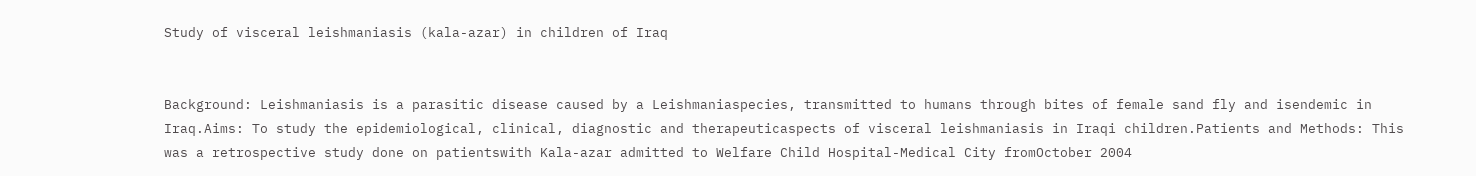Study of visceral leishmaniasis (kala-azar) in children of Iraq


Background: Leishmaniasis is a parasitic disease caused by a Leishmaniaspecies, transmitted to humans through bites of female sand fly and isendemic in Iraq.Aims: To study the epidemiological, clinical, diagnostic and therapeuticaspects of visceral leishmaniasis in Iraqi children.Patients and Methods: This was a retrospective study done on patientswith Kala-azar admitted to Welfare Child Hospital-Medical City fromOctober 2004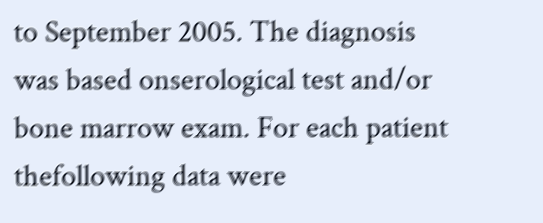to September 2005. The diagnosis was based onserological test and/or bone marrow exam. For each patient thefollowing data were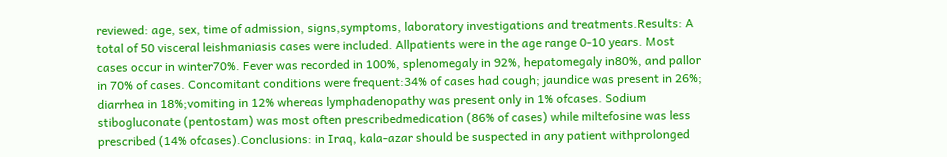reviewed: age, sex, time of admission, signs,symptoms, laboratory investigations and treatments.Results: A total of 50 visceral leishmaniasis cases were included. Allpatients were in the age range 0-10 years. Most cases occur in winter70%. Fever was recorded in 100%, splenomegaly in 92%, hepatomegaly in80%, and pallor in 70% of cases. Concomitant conditions were frequent:34% of cases had cough; jaundice was present in 26%; diarrhea in 18%;vomiting in 12% whereas lymphadenopathy was present only in 1% ofcases. Sodium stibogluconate (pentostam) was most often prescribedmedication (86% of cases) while miltefosine was less prescribed (14% ofcases).Conclusions: in Iraq, kala-azar should be suspected in any patient withprolonged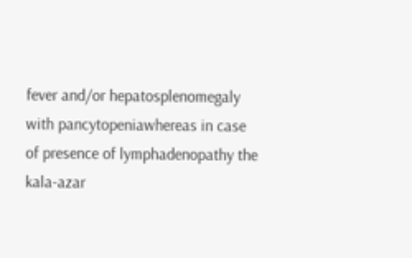fever and/or hepatosplenomegaly with pancytopeniawhereas in case of presence of lymphadenopathy the kala-azar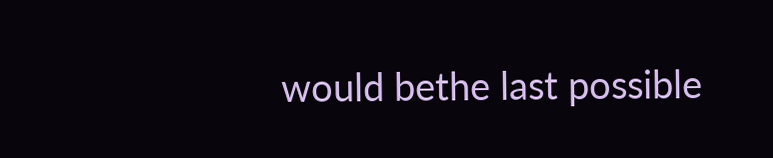would bethe last possible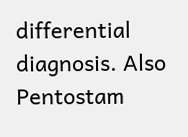differential diagnosis. Also Pentostam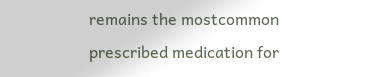remains the mostcommon prescribed medication for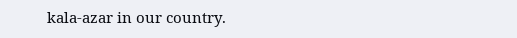kala-azar in our country.